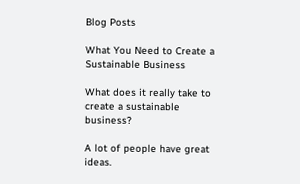Blog Posts

What You Need to Create a Sustainable Business

What does it really take to create a sustainable business?

A lot of people have great ideas.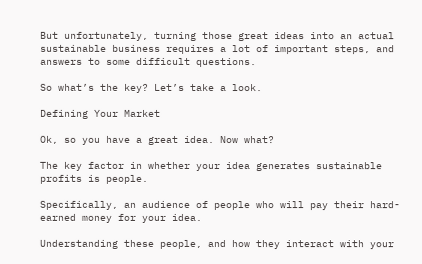But unfortunately, turning those great ideas into an actual sustainable business requires a lot of important steps, and answers to some difficult questions.

So what’s the key? Let’s take a look.

Defining Your Market

Ok, so you have a great idea. Now what?

The key factor in whether your idea generates sustainable profits is people.

Specifically, an audience of people who will pay their hard-earned money for your idea.

Understanding these people, and how they interact with your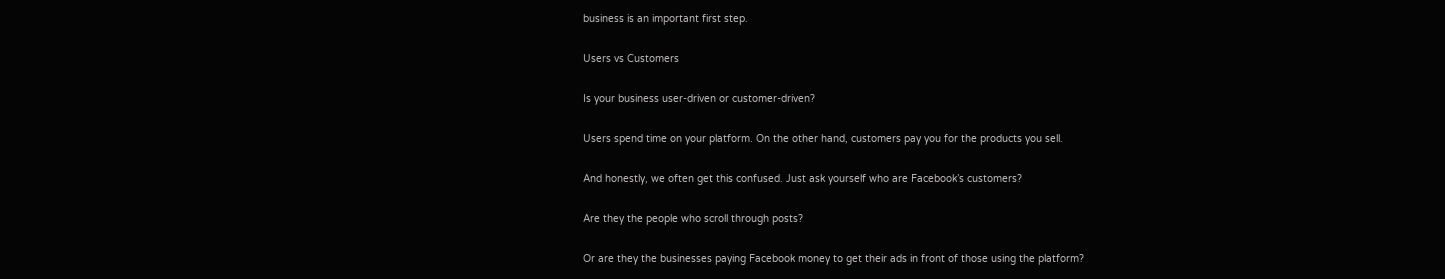business is an important first step.

Users vs Customers

Is your business user-driven or customer-driven?

Users spend time on your platform. On the other hand, customers pay you for the products you sell.

And honestly, we often get this confused. Just ask yourself who are Facebook’s customers?

Are they the people who scroll through posts?

Or are they the businesses paying Facebook money to get their ads in front of those using the platform?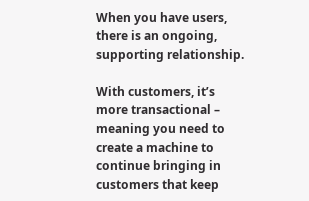When you have users, there is an ongoing, supporting relationship.

With customers, it’s more transactional – meaning you need to create a machine to continue bringing in customers that keep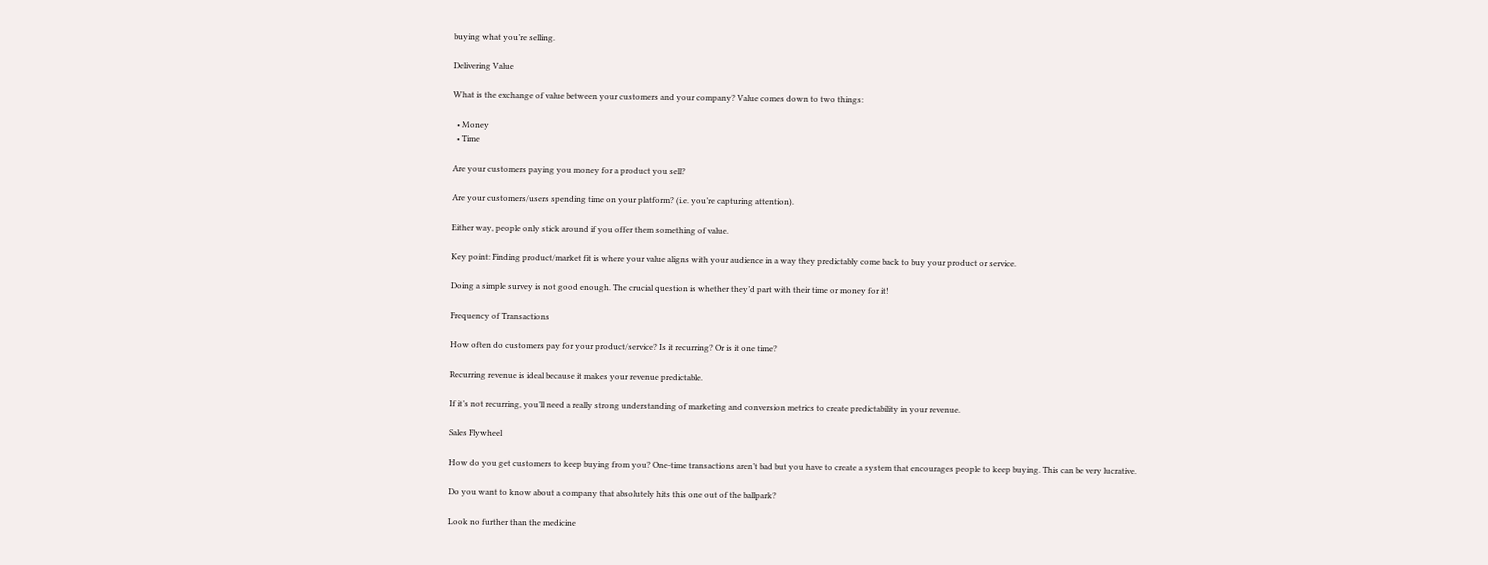buying what you’re selling.

Delivering Value

What is the exchange of value between your customers and your company? Value comes down to two things:

  • Money
  • Time

Are your customers paying you money for a product you sell?

Are your customers/users spending time on your platform? (i.e. you’re capturing attention).

Either way, people only stick around if you offer them something of value.

Key point: Finding product/market fit is where your value aligns with your audience in a way they predictably come back to buy your product or service.

Doing a simple survey is not good enough. The crucial question is whether they’d part with their time or money for it!

Frequency of Transactions

How often do customers pay for your product/service? Is it recurring? Or is it one time?

Recurring revenue is ideal because it makes your revenue predictable.

If it’s not recurring, you’ll need a really strong understanding of marketing and conversion metrics to create predictability in your revenue.

Sales Flywheel

How do you get customers to keep buying from you? One-time transactions aren’t bad but you have to create a system that encourages people to keep buying. This can be very lucrative.

Do you want to know about a company that absolutely hits this one out of the ballpark?

Look no further than the medicine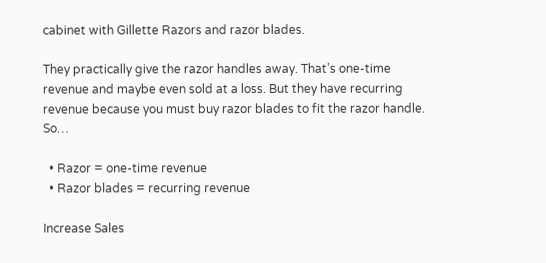cabinet with Gillette Razors and razor blades.

They practically give the razor handles away. That’s one-time revenue and maybe even sold at a loss. But they have recurring revenue because you must buy razor blades to fit the razor handle. So…

  • Razor = one-time revenue
  • Razor blades = recurring revenue

Increase Sales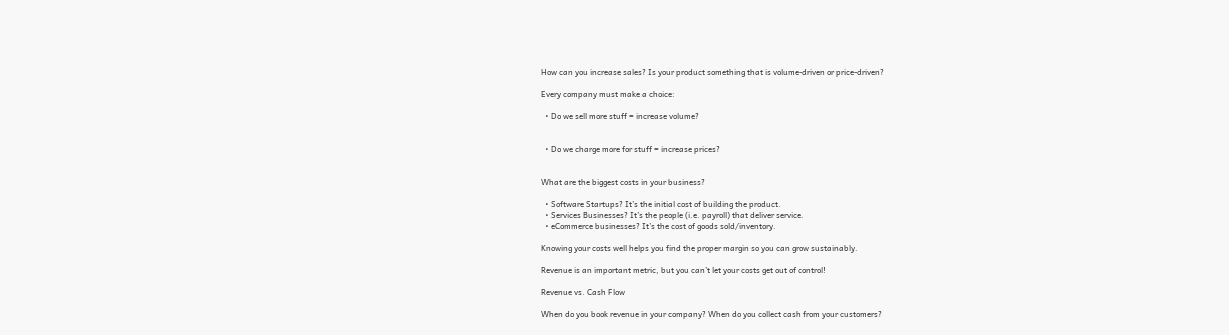How can you increase sales? Is your product something that is volume-driven or price-driven?

Every company must make a choice:

  • Do we sell more stuff = increase volume?


  • Do we charge more for stuff = increase prices?


What are the biggest costs in your business?

  • Software Startups? It’s the initial cost of building the product.
  • Services Businesses? It’s the people (i.e. payroll) that deliver service.
  • eCommerce businesses? It’s the cost of goods sold/inventory.

Knowing your costs well helps you find the proper margin so you can grow sustainably.

Revenue is an important metric, but you can’t let your costs get out of control!

Revenue vs. Cash Flow

When do you book revenue in your company? When do you collect cash from your customers?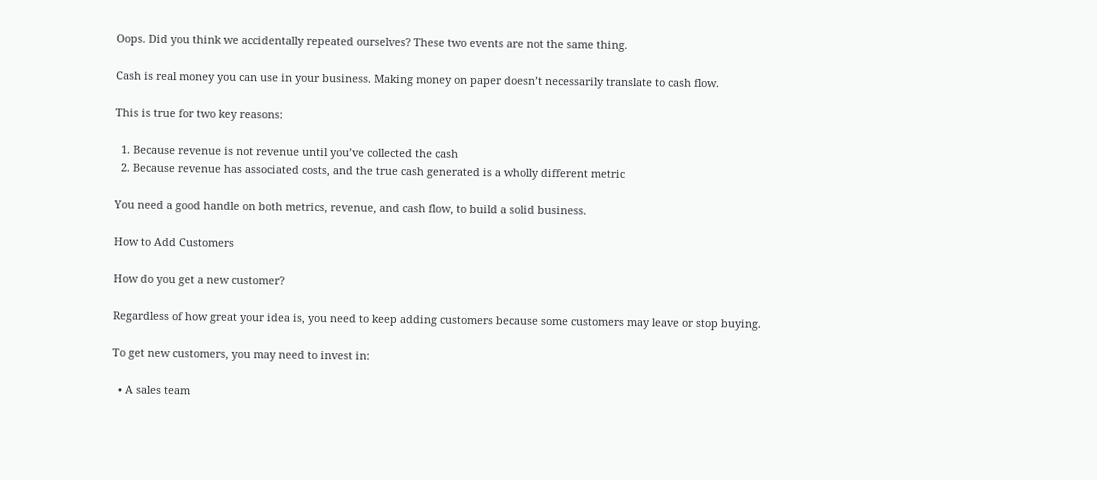Oops. Did you think we accidentally repeated ourselves? These two events are not the same thing.

Cash is real money you can use in your business. Making money on paper doesn’t necessarily translate to cash flow.

This is true for two key reasons:

  1. Because revenue is not revenue until you’ve collected the cash
  2. Because revenue has associated costs, and the true cash generated is a wholly different metric

You need a good handle on both metrics, revenue, and cash flow, to build a solid business.

How to Add Customers

How do you get a new customer?

Regardless of how great your idea is, you need to keep adding customers because some customers may leave or stop buying.

To get new customers, you may need to invest in:

  • A sales team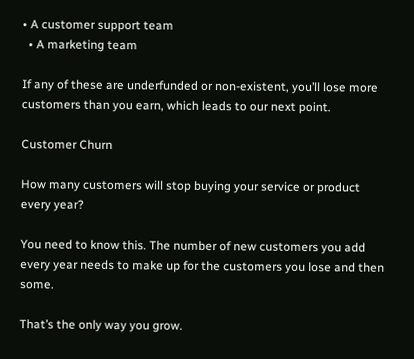• A customer support team
  • A marketing team

If any of these are underfunded or non-existent, you’ll lose more customers than you earn, which leads to our next point.

Customer Churn

How many customers will stop buying your service or product every year?

You need to know this. The number of new customers you add every year needs to make up for the customers you lose and then some.

That’s the only way you grow.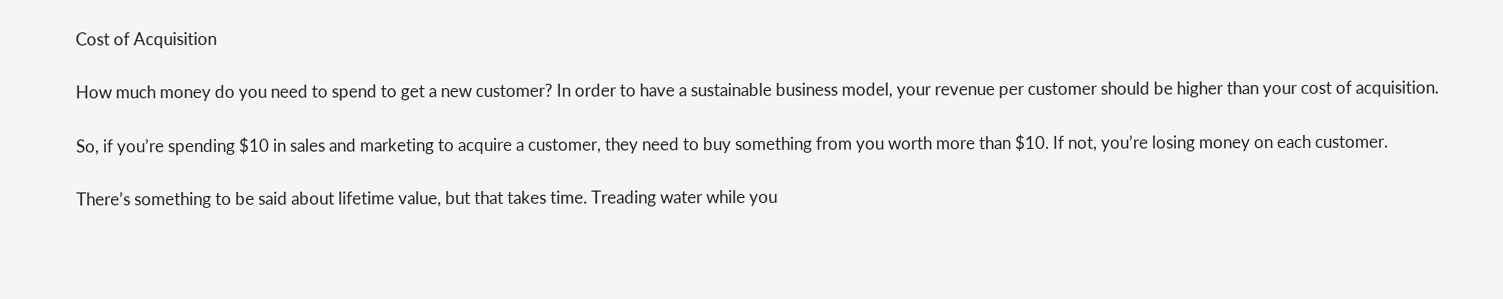Cost of Acquisition

How much money do you need to spend to get a new customer? In order to have a sustainable business model, your revenue per customer should be higher than your cost of acquisition.

So, if you’re spending $10 in sales and marketing to acquire a customer, they need to buy something from you worth more than $10. If not, you’re losing money on each customer.

There’s something to be said about lifetime value, but that takes time. Treading water while you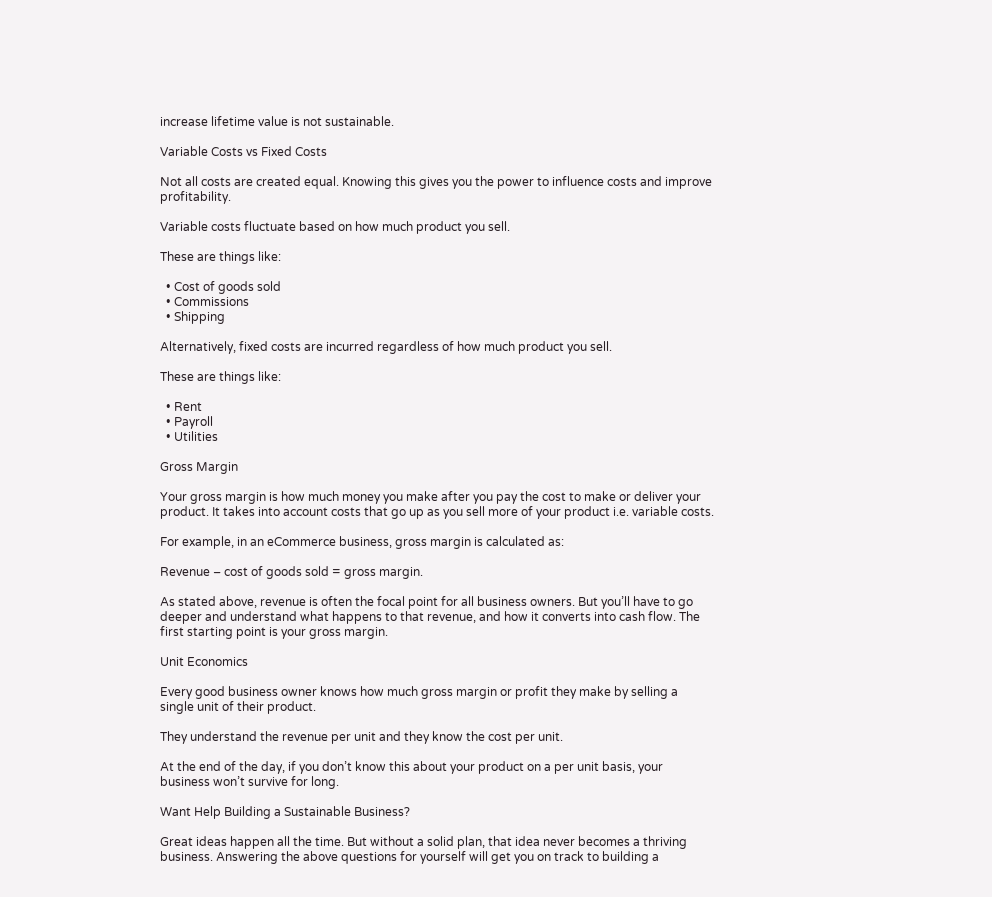increase lifetime value is not sustainable.

Variable Costs vs Fixed Costs

Not all costs are created equal. Knowing this gives you the power to influence costs and improve profitability.

Variable costs fluctuate based on how much product you sell.

These are things like:

  • Cost of goods sold
  • Commissions
  • Shipping

Alternatively, fixed costs are incurred regardless of how much product you sell.

These are things like:

  • Rent
  • Payroll
  • Utilities

Gross Margin

Your gross margin is how much money you make after you pay the cost to make or deliver your product. It takes into account costs that go up as you sell more of your product i.e. variable costs.

For example, in an eCommerce business, gross margin is calculated as:

Revenue – cost of goods sold = gross margin.

As stated above, revenue is often the focal point for all business owners. But you’ll have to go deeper and understand what happens to that revenue, and how it converts into cash flow. The first starting point is your gross margin.

Unit Economics

Every good business owner knows how much gross margin or profit they make by selling a single unit of their product.

They understand the revenue per unit and they know the cost per unit.

At the end of the day, if you don’t know this about your product on a per unit basis, your business won’t survive for long.

Want Help Building a Sustainable Business?

Great ideas happen all the time. But without a solid plan, that idea never becomes a thriving business. Answering the above questions for yourself will get you on track to building a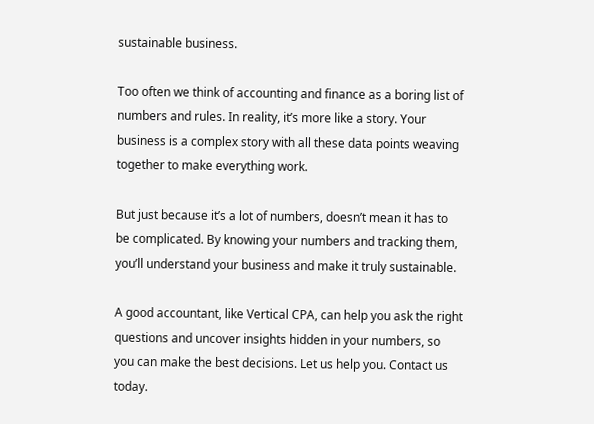sustainable business.

Too often we think of accounting and finance as a boring list of numbers and rules. In reality, it’s more like a story. Your business is a complex story with all these data points weaving together to make everything work.

But just because it’s a lot of numbers, doesn’t mean it has to be complicated. By knowing your numbers and tracking them, you’ll understand your business and make it truly sustainable.

A good accountant, like Vertical CPA, can help you ask the right questions and uncover insights hidden in your numbers, so you can make the best decisions. Let us help you. Contact us today.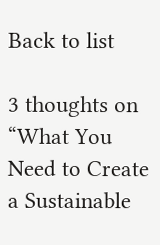Back to list

3 thoughts on “What You Need to Create a Sustainable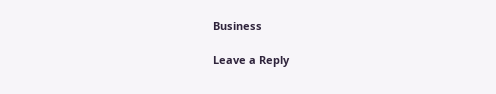Business

Leave a Reply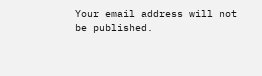Your email address will not be published.